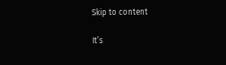Skip to content

It’s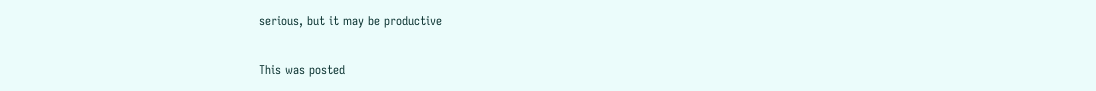serious, but it may be productive


This was posted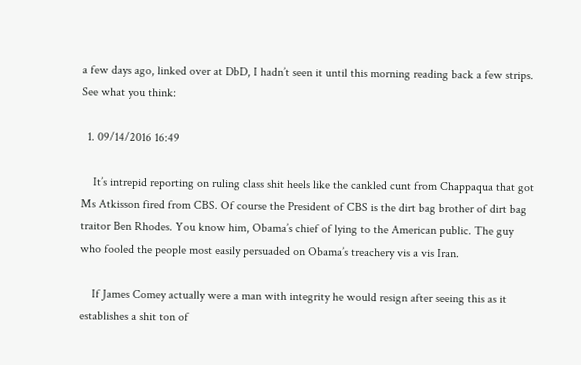a few days ago, linked over at DbD, I hadn’t seen it until this morning reading back a few strips. See what you think:

  1. 09/14/2016 16:49

    It’s intrepid reporting on ruling class shit heels like the cankled cunt from Chappaqua that got Ms Atkisson fired from CBS. Of course the President of CBS is the dirt bag brother of dirt bag traitor Ben Rhodes. You know him, Obama’s chief of lying to the American public. The guy who fooled the people most easily persuaded on Obama’s treachery vis a vis Iran.

    If James Comey actually were a man with integrity he would resign after seeing this as it establishes a shit ton of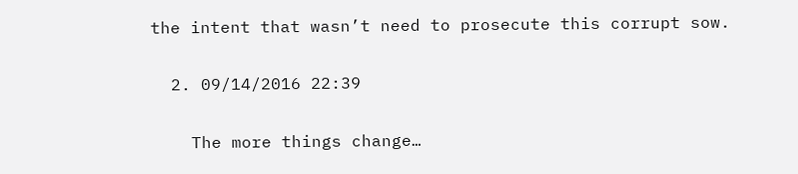the intent that wasn’t need to prosecute this corrupt sow.

  2. 09/14/2016 22:39

    The more things change…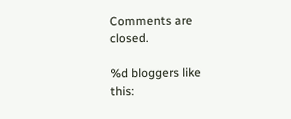Comments are closed.

%d bloggers like this: